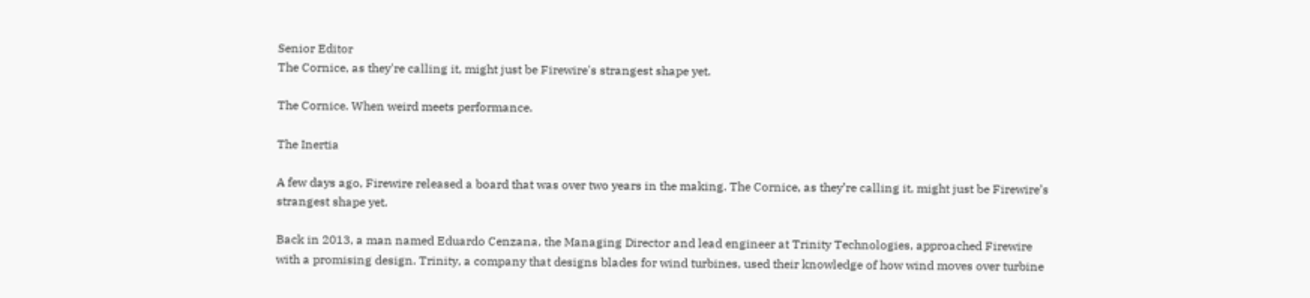Senior Editor
The Cornice, as they're calling it, might just be Firewire's strangest shape yet.

The Cornice. When weird meets performance.

The Inertia

A few days ago, Firewire released a board that was over two years in the making. The Cornice, as they’re calling it, might just be Firewire’s strangest shape yet.

Back in 2013, a man named Eduardo Cenzana, the Managing Director and lead engineer at Trinity Technologies, approached Firewire with a promising design. Trinity, a company that designs blades for wind turbines, used their knowledge of how wind moves over turbine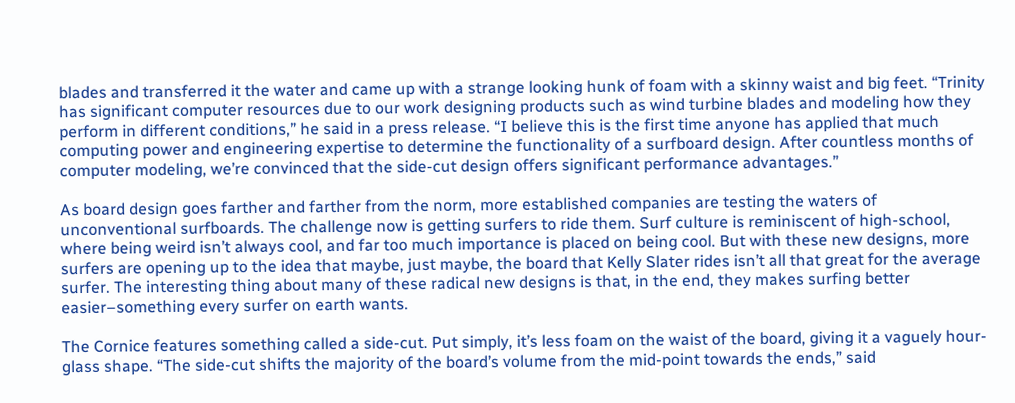blades and transferred it the water and came up with a strange looking hunk of foam with a skinny waist and big feet. “Trinity has significant computer resources due to our work designing products such as wind turbine blades and modeling how they perform in different conditions,” he said in a press release. “I believe this is the first time anyone has applied that much computing power and engineering expertise to determine the functionality of a surfboard design. After countless months of computer modeling, we’re convinced that the side-cut design offers significant performance advantages.”

As board design goes farther and farther from the norm, more established companies are testing the waters of unconventional surfboards. The challenge now is getting surfers to ride them. Surf culture is reminiscent of high-school, where being weird isn’t always cool, and far too much importance is placed on being cool. But with these new designs, more surfers are opening up to the idea that maybe, just maybe, the board that Kelly Slater rides isn’t all that great for the average surfer. The interesting thing about many of these radical new designs is that, in the end, they makes surfing better easier–something every surfer on earth wants.

The Cornice features something called a side-cut. Put simply, it’s less foam on the waist of the board, giving it a vaguely hour-glass shape. “The side-cut shifts the majority of the board’s volume from the mid-point towards the ends,” said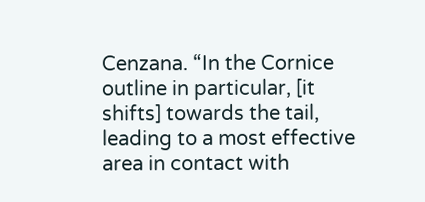Cenzana. “In the Cornice outline in particular, [it shifts] towards the tail, leading to a most effective area in contact with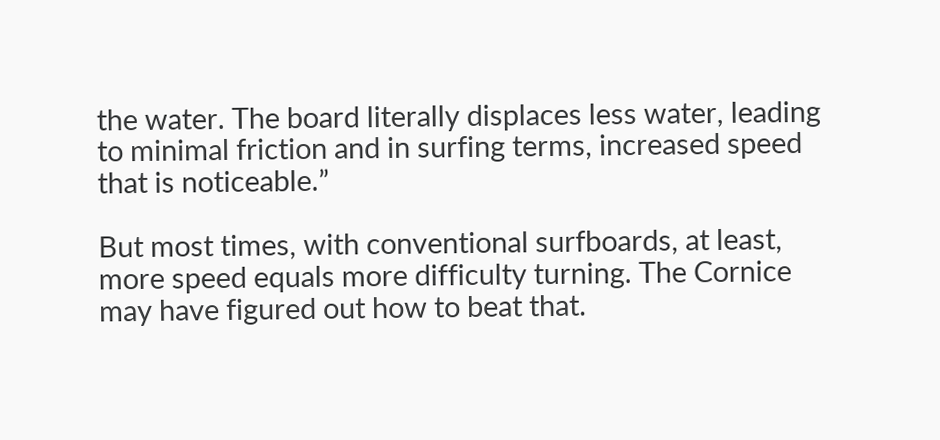the water. The board literally displaces less water, leading to minimal friction and in surfing terms, increased speed that is noticeable.”

But most times, with conventional surfboards, at least, more speed equals more difficulty turning. The Cornice may have figured out how to beat that.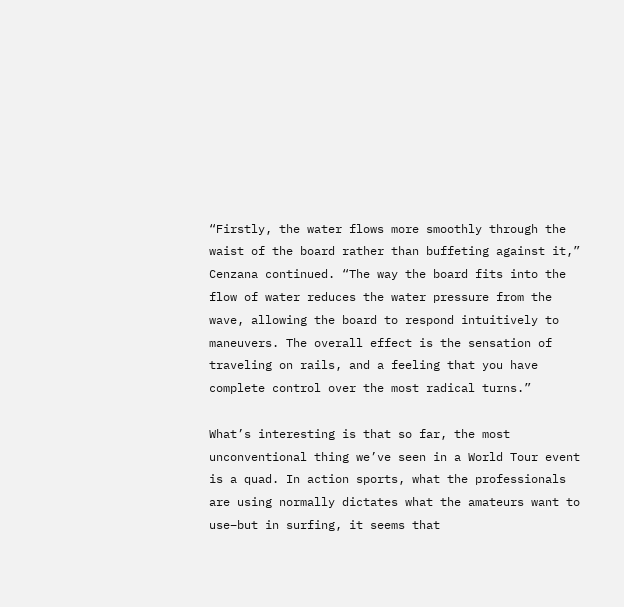“Firstly, the water flows more smoothly through the waist of the board rather than buffeting against it,” Cenzana continued. “The way the board fits into the flow of water reduces the water pressure from the wave, allowing the board to respond intuitively to maneuvers. The overall effect is the sensation of traveling on rails, and a feeling that you have complete control over the most radical turns.”

What’s interesting is that so far, the most unconventional thing we’ve seen in a World Tour event is a quad. In action sports, what the professionals are using normally dictates what the amateurs want to use–but in surfing, it seems that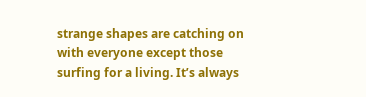strange shapes are catching on with everyone except those surfing for a living. It’s always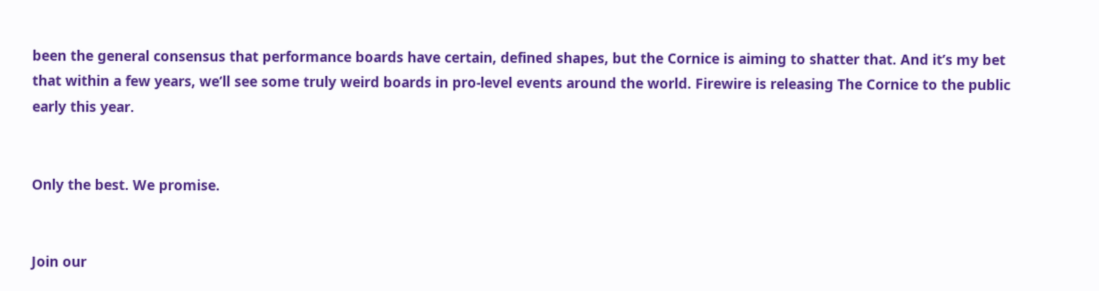been the general consensus that performance boards have certain, defined shapes, but the Cornice is aiming to shatter that. And it’s my bet that within a few years, we’ll see some truly weird boards in pro-level events around the world. Firewire is releasing The Cornice to the public early this year.


Only the best. We promise.


Join our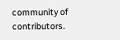community of contributors.